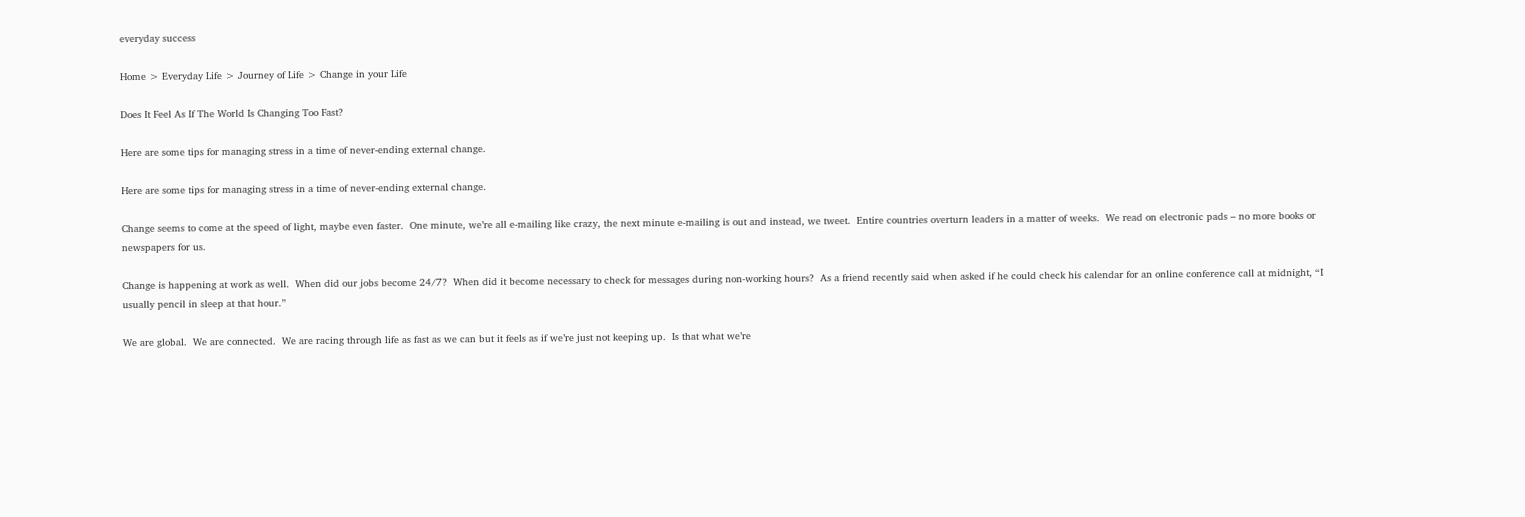everyday success

Home > Everyday Life > Journey of Life > Change in your Life

Does It Feel As If The World Is Changing Too Fast?

Here are some tips for managing stress in a time of never-ending external change.

Here are some tips for managing stress in a time of never-ending external change.

Change seems to come at the speed of light, maybe even faster.  One minute, we’re all e-mailing like crazy, the next minute e-mailing is out and instead, we tweet.  Entire countries overturn leaders in a matter of weeks.  We read on electronic pads – no more books or newspapers for us.

Change is happening at work as well.  When did our jobs become 24/7?  When did it become necessary to check for messages during non-working hours?  As a friend recently said when asked if he could check his calendar for an online conference call at midnight, “I usually pencil in sleep at that hour.”

We are global.  We are connected.  We are racing through life as fast as we can but it feels as if we’re just not keeping up.  Is that what we’re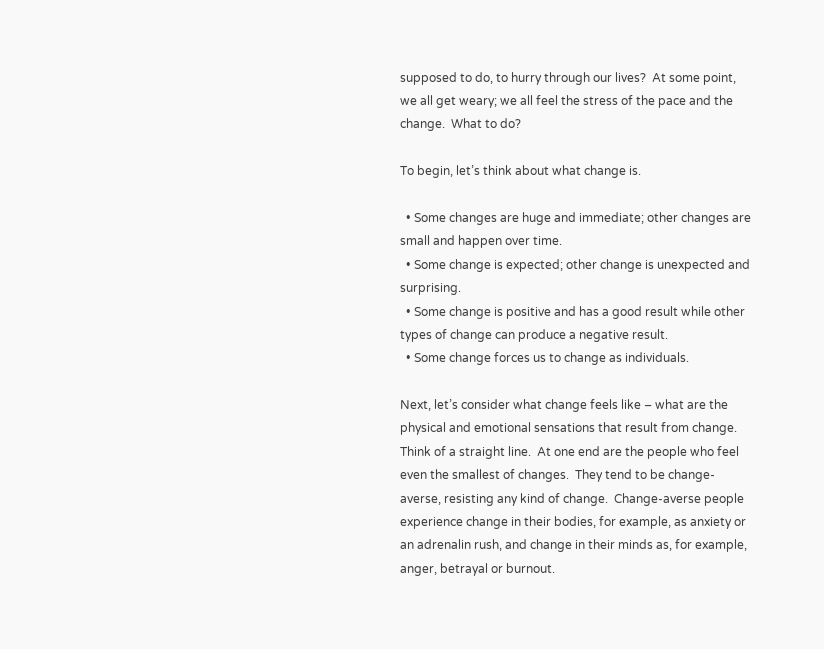supposed to do, to hurry through our lives?  At some point, we all get weary; we all feel the stress of the pace and the change.  What to do?

To begin, let’s think about what change is.

  • Some changes are huge and immediate; other changes are small and happen over time.
  • Some change is expected; other change is unexpected and surprising.
  • Some change is positive and has a good result while other types of change can produce a negative result.
  • Some change forces us to change as individuals.

Next, let’s consider what change feels like – what are the physical and emotional sensations that result from change.  Think of a straight line.  At one end are the people who feel even the smallest of changes.  They tend to be change-averse, resisting any kind of change.  Change-averse people experience change in their bodies, for example, as anxiety or an adrenalin rush, and change in their minds as, for example, anger, betrayal or burnout.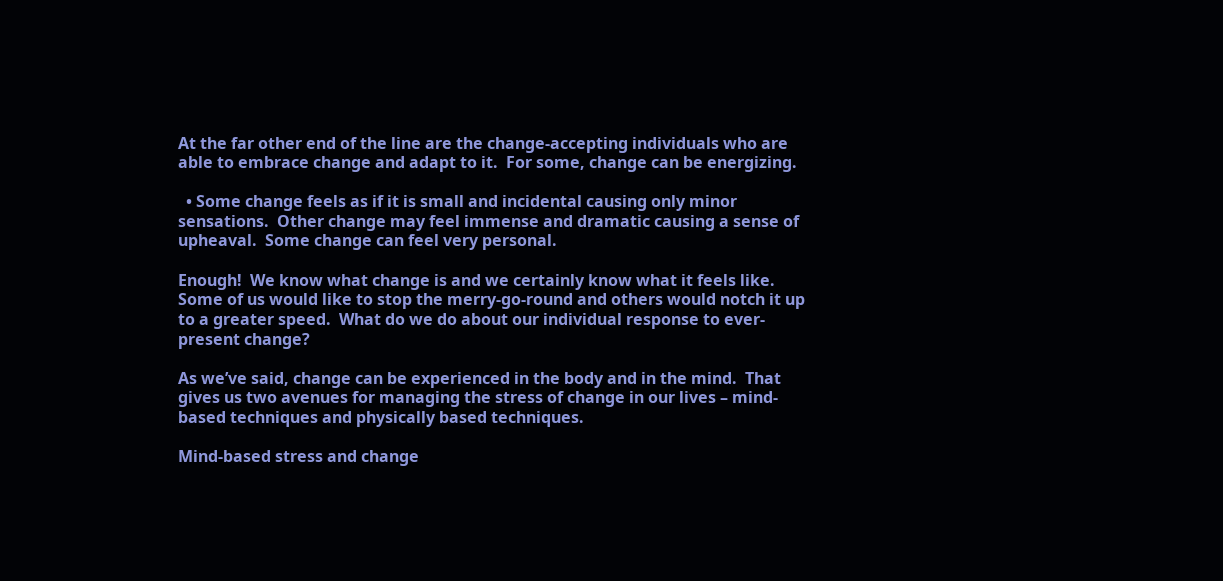At the far other end of the line are the change-accepting individuals who are able to embrace change and adapt to it.  For some, change can be energizing.

  • Some change feels as if it is small and incidental causing only minor sensations.  Other change may feel immense and dramatic causing a sense of upheaval.  Some change can feel very personal.

Enough!  We know what change is and we certainly know what it feels like.  Some of us would like to stop the merry-go-round and others would notch it up to a greater speed.  What do we do about our individual response to ever-present change?

As we’ve said, change can be experienced in the body and in the mind.  That gives us two avenues for managing the stress of change in our lives – mind-based techniques and physically based techniques.

Mind-based stress and change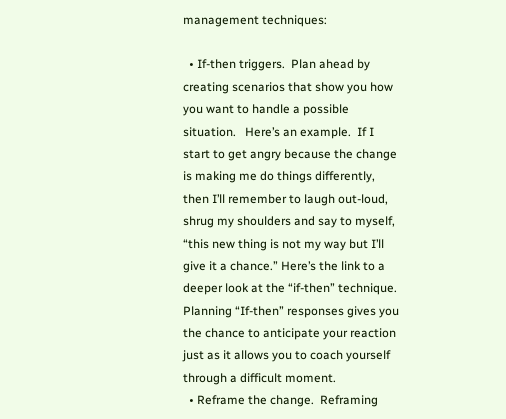management techniques:

  • If-then triggers.  Plan ahead by creating scenarios that show you how you want to handle a possible situation.   Here’s an example.  If I start to get angry because the change is making me do things differently, then I’ll remember to laugh out-loud, shrug my shoulders and say to myself, “this new thing is not my way but I’ll give it a chance.” Here’s the link to a deeper look at the “if-then” technique.  Planning “If-then” responses gives you the chance to anticipate your reaction just as it allows you to coach yourself through a difficult moment.
  • Reframe the change.  Reframing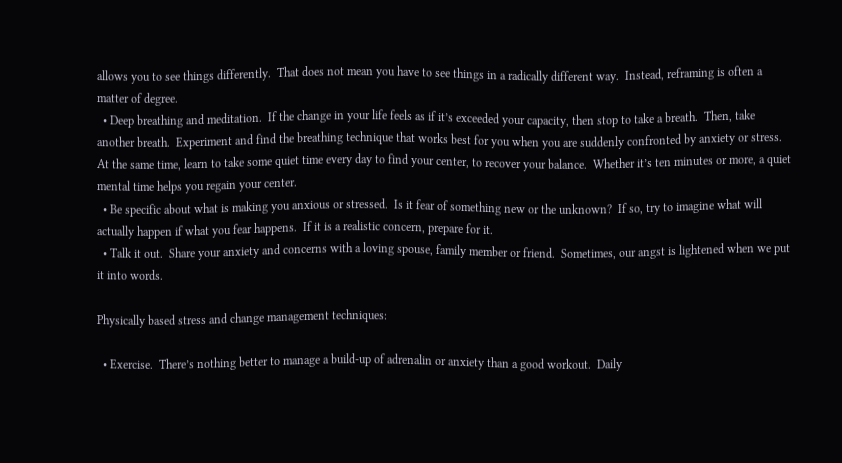allows you to see things differently.  That does not mean you have to see things in a radically different way.  Instead, reframing is often a matter of degree.
  • Deep breathing and meditation.  If the change in your life feels as if it’s exceeded your capacity, then stop to take a breath.  Then, take another breath.  Experiment and find the breathing technique that works best for you when you are suddenly confronted by anxiety or stress.  At the same time, learn to take some quiet time every day to find your center, to recover your balance.  Whether it’s ten minutes or more, a quiet mental time helps you regain your center.
  • Be specific about what is making you anxious or stressed.  Is it fear of something new or the unknown?  If so, try to imagine what will actually happen if what you fear happens.  If it is a realistic concern, prepare for it.
  • Talk it out.  Share your anxiety and concerns with a loving spouse, family member or friend.  Sometimes, our angst is lightened when we put it into words.

Physically based stress and change management techniques:

  • Exercise.  There’s nothing better to manage a build-up of adrenalin or anxiety than a good workout.  Daily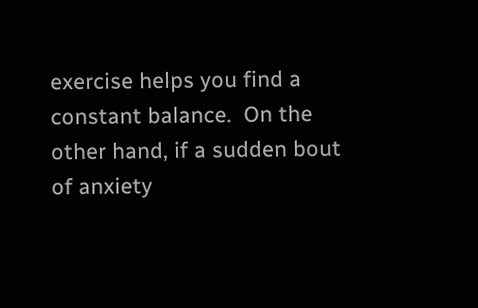exercise helps you find a constant balance.  On the other hand, if a sudden bout of anxiety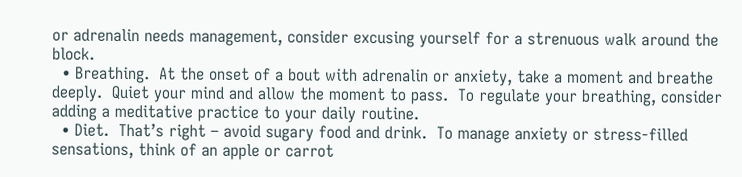or adrenalin needs management, consider excusing yourself for a strenuous walk around the block.
  • Breathing.  At the onset of a bout with adrenalin or anxiety, take a moment and breathe deeply.  Quiet your mind and allow the moment to pass.  To regulate your breathing, consider adding a meditative practice to your daily routine.
  • Diet.  That’s right – avoid sugary food and drink.  To manage anxiety or stress-filled sensations, think of an apple or carrot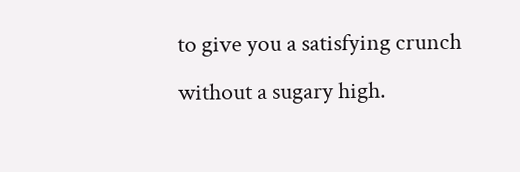to give you a satisfying crunch without a sugary high.